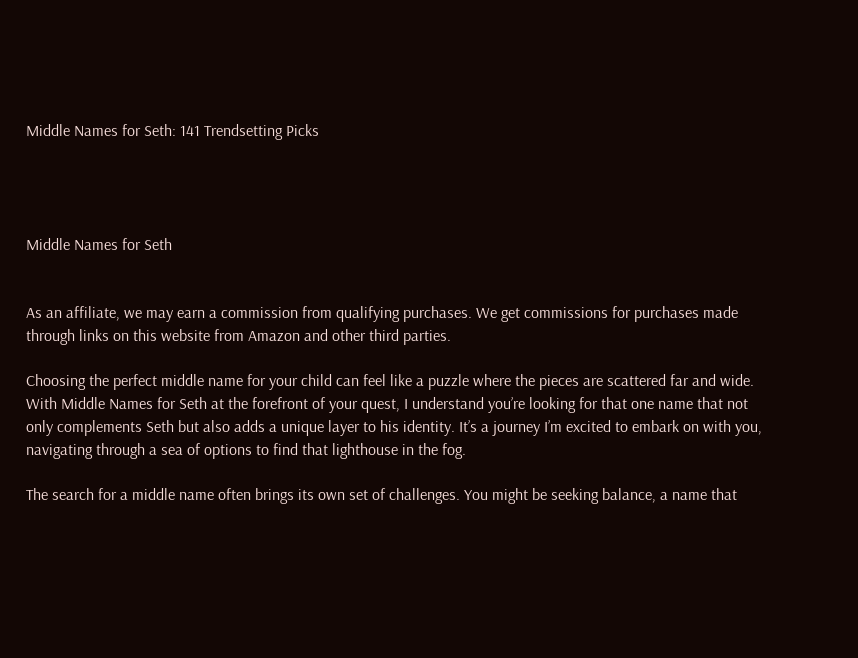Middle Names for Seth: 141 Trendsetting Picks




Middle Names for Seth


As an affiliate, we may earn a commission from qualifying purchases. We get commissions for purchases made through links on this website from Amazon and other third parties.

Choosing the perfect middle name for your child can feel like a puzzle where the pieces are scattered far and wide. With Middle Names for Seth at the forefront of your quest, I understand you’re looking for that one name that not only complements Seth but also adds a unique layer to his identity. It’s a journey I’m excited to embark on with you, navigating through a sea of options to find that lighthouse in the fog.

The search for a middle name often brings its own set of challenges. You might be seeking balance, a name that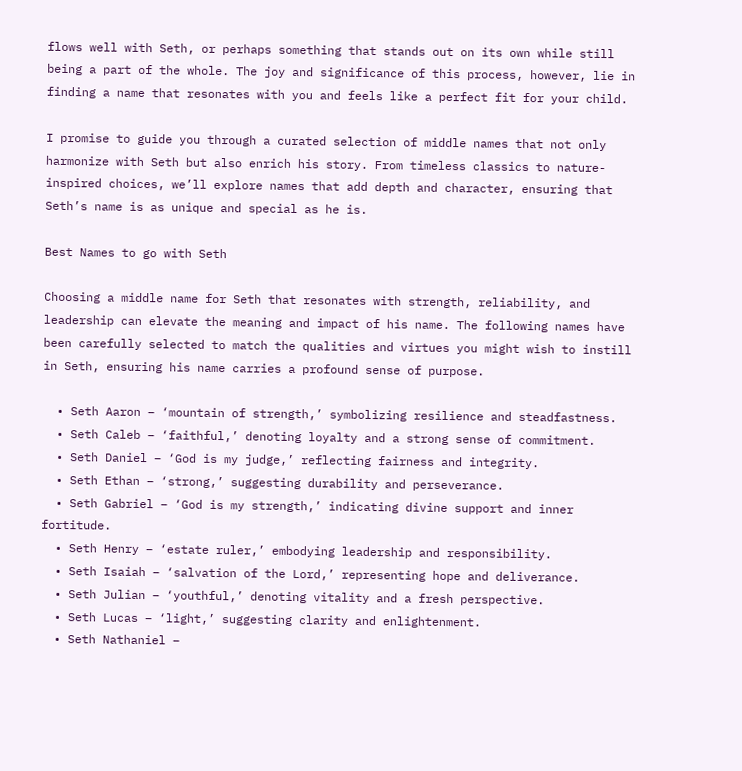flows well with Seth, or perhaps something that stands out on its own while still being a part of the whole. The joy and significance of this process, however, lie in finding a name that resonates with you and feels like a perfect fit for your child.

I promise to guide you through a curated selection of middle names that not only harmonize with Seth but also enrich his story. From timeless classics to nature-inspired choices, we’ll explore names that add depth and character, ensuring that Seth’s name is as unique and special as he is.

Best Names to go with Seth

Choosing a middle name for Seth that resonates with strength, reliability, and leadership can elevate the meaning and impact of his name. The following names have been carefully selected to match the qualities and virtues you might wish to instill in Seth, ensuring his name carries a profound sense of purpose.

  • Seth Aaron – ‘mountain of strength,’ symbolizing resilience and steadfastness.
  • Seth Caleb – ‘faithful,’ denoting loyalty and a strong sense of commitment.
  • Seth Daniel – ‘God is my judge,’ reflecting fairness and integrity.
  • Seth Ethan – ‘strong,’ suggesting durability and perseverance.
  • Seth Gabriel – ‘God is my strength,’ indicating divine support and inner fortitude.
  • Seth Henry – ‘estate ruler,’ embodying leadership and responsibility.
  • Seth Isaiah – ‘salvation of the Lord,’ representing hope and deliverance.
  • Seth Julian – ‘youthful,’ denoting vitality and a fresh perspective.
  • Seth Lucas – ‘light,’ suggesting clarity and enlightenment.
  • Seth Nathaniel –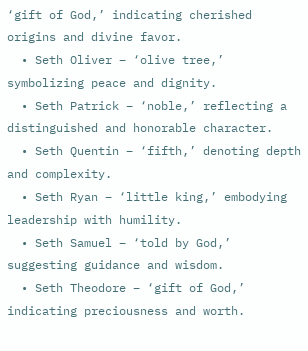‘gift of God,’ indicating cherished origins and divine favor.
  • Seth Oliver – ‘olive tree,’ symbolizing peace and dignity.
  • Seth Patrick – ‘noble,’ reflecting a distinguished and honorable character.
  • Seth Quentin – ‘fifth,’ denoting depth and complexity.
  • Seth Ryan – ‘little king,’ embodying leadership with humility.
  • Seth Samuel – ‘told by God,’ suggesting guidance and wisdom.
  • Seth Theodore – ‘gift of God,’ indicating preciousness and worth.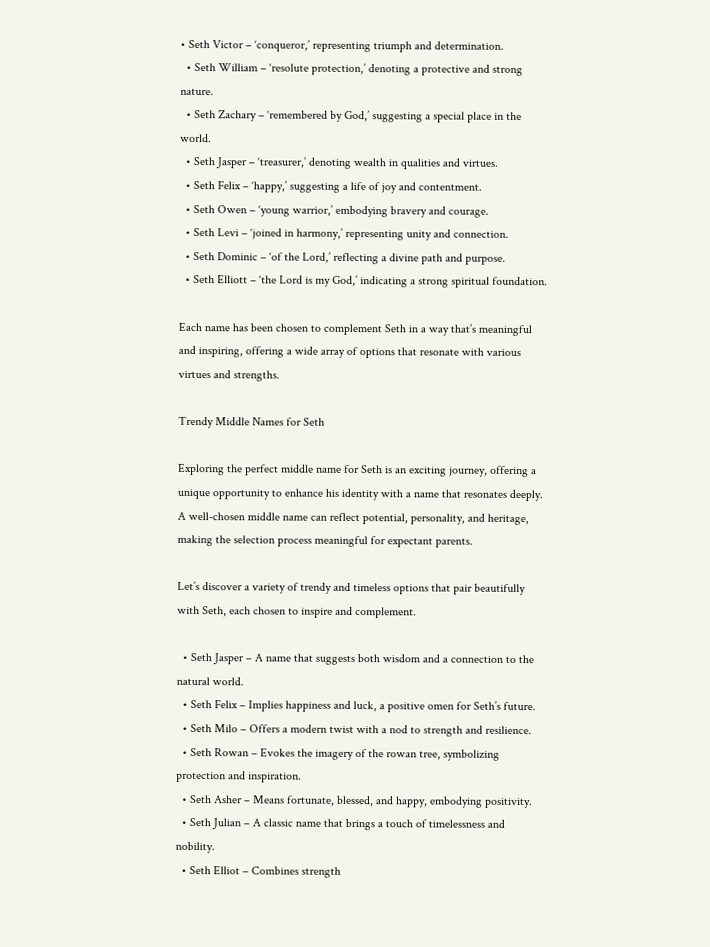• Seth Victor – ‘conqueror,’ representing triumph and determination.
  • Seth William – ‘resolute protection,’ denoting a protective and strong nature.
  • Seth Zachary – ‘remembered by God,’ suggesting a special place in the world.
  • Seth Jasper – ‘treasurer,’ denoting wealth in qualities and virtues.
  • Seth Felix – ‘happy,’ suggesting a life of joy and contentment.
  • Seth Owen – ‘young warrior,’ embodying bravery and courage.
  • Seth Levi – ‘joined in harmony,’ representing unity and connection.
  • Seth Dominic – ‘of the Lord,’ reflecting a divine path and purpose.
  • Seth Elliott – ‘the Lord is my God,’ indicating a strong spiritual foundation.

Each name has been chosen to complement Seth in a way that’s meaningful and inspiring, offering a wide array of options that resonate with various virtues and strengths.

Trendy Middle Names for Seth

Exploring the perfect middle name for Seth is an exciting journey, offering a unique opportunity to enhance his identity with a name that resonates deeply. A well-chosen middle name can reflect potential, personality, and heritage, making the selection process meaningful for expectant parents.

Let’s discover a variety of trendy and timeless options that pair beautifully with Seth, each chosen to inspire and complement.

  • Seth Jasper – A name that suggests both wisdom and a connection to the natural world.
  • Seth Felix – Implies happiness and luck, a positive omen for Seth’s future.
  • Seth Milo – Offers a modern twist with a nod to strength and resilience.
  • Seth Rowan – Evokes the imagery of the rowan tree, symbolizing protection and inspiration.
  • Seth Asher – Means fortunate, blessed, and happy, embodying positivity.
  • Seth Julian – A classic name that brings a touch of timelessness and nobility.
  • Seth Elliot – Combines strength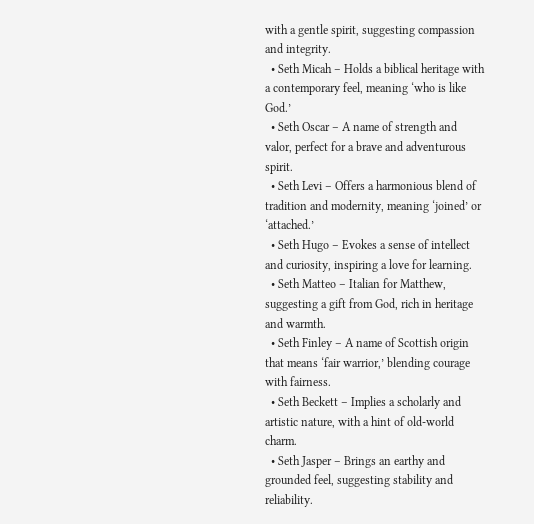with a gentle spirit, suggesting compassion and integrity.
  • Seth Micah – Holds a biblical heritage with a contemporary feel, meaning ‘who is like God.’
  • Seth Oscar – A name of strength and valor, perfect for a brave and adventurous spirit.
  • Seth Levi – Offers a harmonious blend of tradition and modernity, meaning ‘joined’ or ‘attached.’
  • Seth Hugo – Evokes a sense of intellect and curiosity, inspiring a love for learning.
  • Seth Matteo – Italian for Matthew, suggesting a gift from God, rich in heritage and warmth.
  • Seth Finley – A name of Scottish origin that means ‘fair warrior,’ blending courage with fairness.
  • Seth Beckett – Implies a scholarly and artistic nature, with a hint of old-world charm.
  • Seth Jasper – Brings an earthy and grounded feel, suggesting stability and reliability.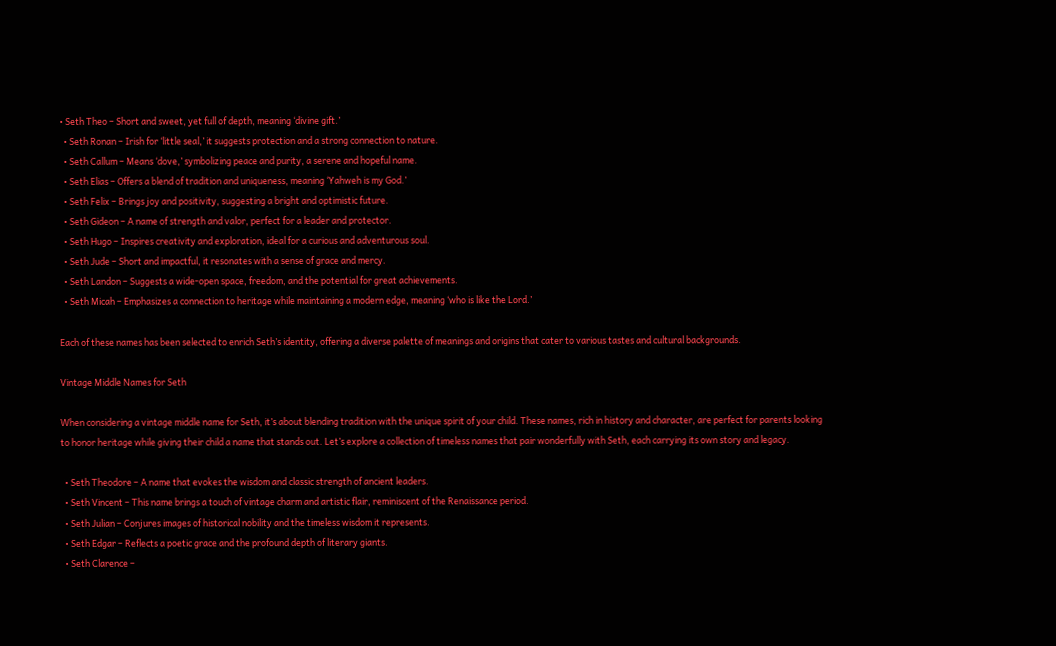• Seth Theo – Short and sweet, yet full of depth, meaning ‘divine gift.’
  • Seth Ronan – Irish for ‘little seal,’ it suggests protection and a strong connection to nature.
  • Seth Callum – Means ‘dove,’ symbolizing peace and purity, a serene and hopeful name.
  • Seth Elias – Offers a blend of tradition and uniqueness, meaning ‘Yahweh is my God.’
  • Seth Felix – Brings joy and positivity, suggesting a bright and optimistic future.
  • Seth Gideon – A name of strength and valor, perfect for a leader and protector.
  • Seth Hugo – Inspires creativity and exploration, ideal for a curious and adventurous soul.
  • Seth Jude – Short and impactful, it resonates with a sense of grace and mercy.
  • Seth Landon – Suggests a wide-open space, freedom, and the potential for great achievements.
  • Seth Micah – Emphasizes a connection to heritage while maintaining a modern edge, meaning ‘who is like the Lord.’

Each of these names has been selected to enrich Seth’s identity, offering a diverse palette of meanings and origins that cater to various tastes and cultural backgrounds.

Vintage Middle Names for Seth

When considering a vintage middle name for Seth, it’s about blending tradition with the unique spirit of your child. These names, rich in history and character, are perfect for parents looking to honor heritage while giving their child a name that stands out. Let’s explore a collection of timeless names that pair wonderfully with Seth, each carrying its own story and legacy.

  • Seth Theodore – A name that evokes the wisdom and classic strength of ancient leaders.
  • Seth Vincent – This name brings a touch of vintage charm and artistic flair, reminiscent of the Renaissance period.
  • Seth Julian – Conjures images of historical nobility and the timeless wisdom it represents.
  • Seth Edgar – Reflects a poetic grace and the profound depth of literary giants.
  • Seth Clarence –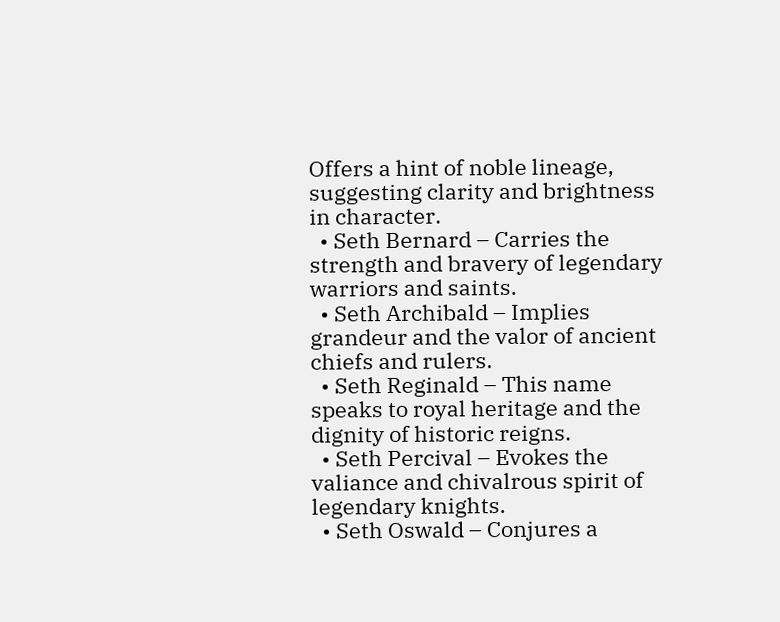Offers a hint of noble lineage, suggesting clarity and brightness in character.
  • Seth Bernard – Carries the strength and bravery of legendary warriors and saints.
  • Seth Archibald – Implies grandeur and the valor of ancient chiefs and rulers.
  • Seth Reginald – This name speaks to royal heritage and the dignity of historic reigns.
  • Seth Percival – Evokes the valiance and chivalrous spirit of legendary knights.
  • Seth Oswald – Conjures a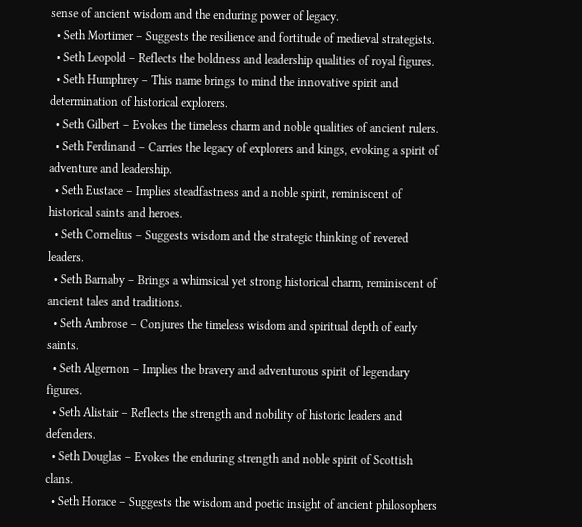sense of ancient wisdom and the enduring power of legacy.
  • Seth Mortimer – Suggests the resilience and fortitude of medieval strategists.
  • Seth Leopold – Reflects the boldness and leadership qualities of royal figures.
  • Seth Humphrey – This name brings to mind the innovative spirit and determination of historical explorers.
  • Seth Gilbert – Evokes the timeless charm and noble qualities of ancient rulers.
  • Seth Ferdinand – Carries the legacy of explorers and kings, evoking a spirit of adventure and leadership.
  • Seth Eustace – Implies steadfastness and a noble spirit, reminiscent of historical saints and heroes.
  • Seth Cornelius – Suggests wisdom and the strategic thinking of revered leaders.
  • Seth Barnaby – Brings a whimsical yet strong historical charm, reminiscent of ancient tales and traditions.
  • Seth Ambrose – Conjures the timeless wisdom and spiritual depth of early saints.
  • Seth Algernon – Implies the bravery and adventurous spirit of legendary figures.
  • Seth Alistair – Reflects the strength and nobility of historic leaders and defenders.
  • Seth Douglas – Evokes the enduring strength and noble spirit of Scottish clans.
  • Seth Horace – Suggests the wisdom and poetic insight of ancient philosophers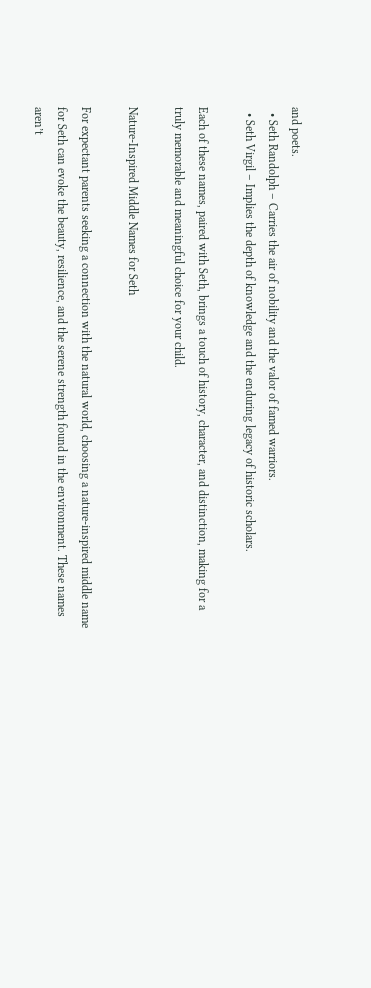and poets.
  • Seth Randolph – Carries the air of nobility and the valor of famed warriors.
  • Seth Virgil – Implies the depth of knowledge and the enduring legacy of historic scholars.

Each of these names, paired with Seth, brings a touch of history, character, and distinction, making for a truly memorable and meaningful choice for your child.

Nature-Inspired Middle Names for Seth

For expectant parents seeking a connection with the natural world, choosing a nature-inspired middle name for Seth can evoke the beauty, resilience, and the serene strength found in the environment. These names aren’t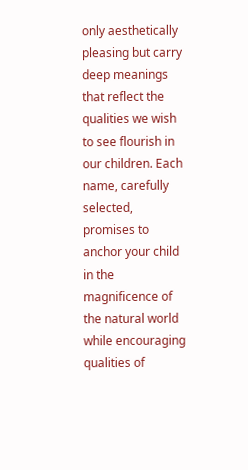only aesthetically pleasing but carry deep meanings that reflect the qualities we wish to see flourish in our children. Each name, carefully selected, promises to anchor your child in the magnificence of the natural world while encouraging qualities of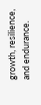growth, resilience, and endurance.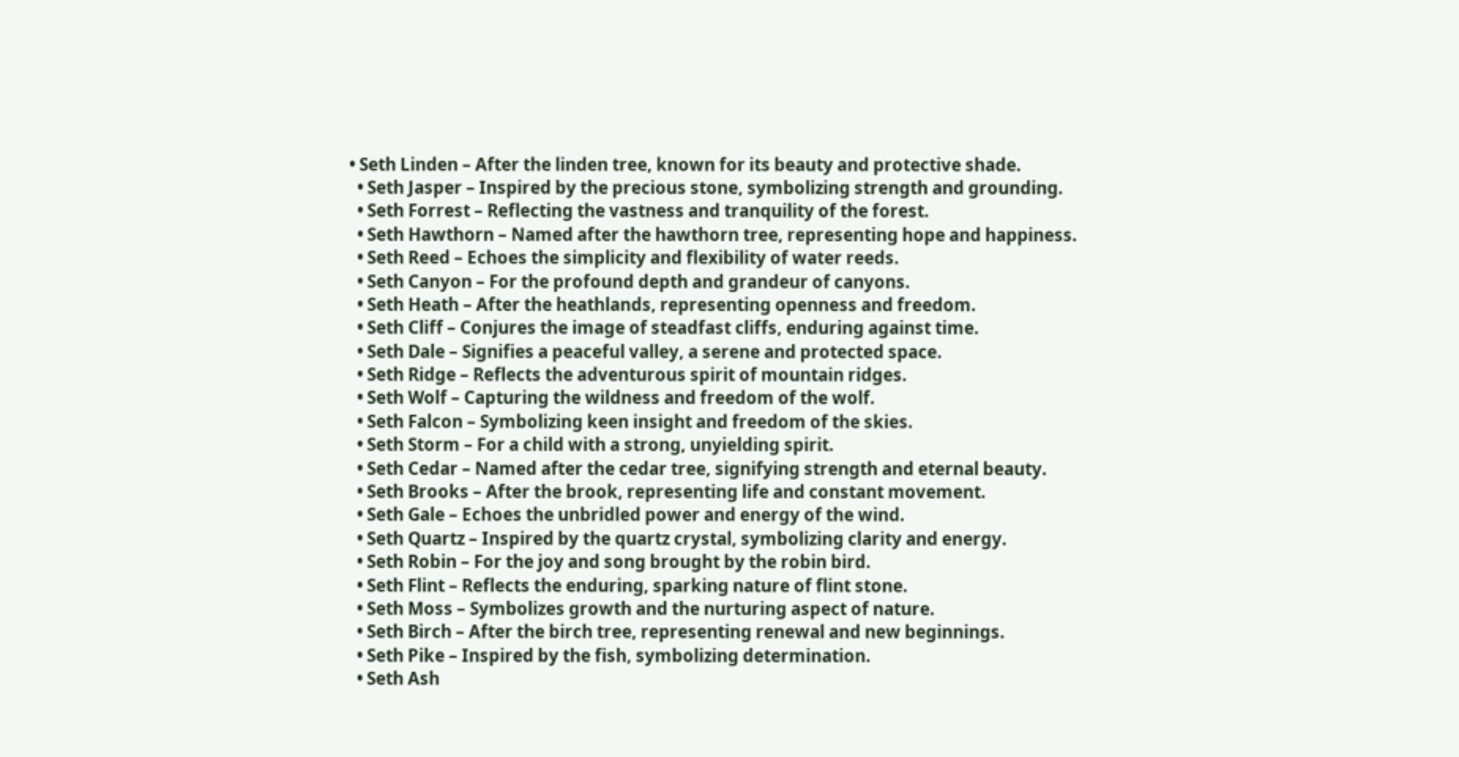• Seth Linden – After the linden tree, known for its beauty and protective shade.
  • Seth Jasper – Inspired by the precious stone, symbolizing strength and grounding.
  • Seth Forrest – Reflecting the vastness and tranquility of the forest.
  • Seth Hawthorn – Named after the hawthorn tree, representing hope and happiness.
  • Seth Reed – Echoes the simplicity and flexibility of water reeds.
  • Seth Canyon – For the profound depth and grandeur of canyons.
  • Seth Heath – After the heathlands, representing openness and freedom.
  • Seth Cliff – Conjures the image of steadfast cliffs, enduring against time.
  • Seth Dale – Signifies a peaceful valley, a serene and protected space.
  • Seth Ridge – Reflects the adventurous spirit of mountain ridges.
  • Seth Wolf – Capturing the wildness and freedom of the wolf.
  • Seth Falcon – Symbolizing keen insight and freedom of the skies.
  • Seth Storm – For a child with a strong, unyielding spirit.
  • Seth Cedar – Named after the cedar tree, signifying strength and eternal beauty.
  • Seth Brooks – After the brook, representing life and constant movement.
  • Seth Gale – Echoes the unbridled power and energy of the wind.
  • Seth Quartz – Inspired by the quartz crystal, symbolizing clarity and energy.
  • Seth Robin – For the joy and song brought by the robin bird.
  • Seth Flint – Reflects the enduring, sparking nature of flint stone.
  • Seth Moss – Symbolizes growth and the nurturing aspect of nature.
  • Seth Birch – After the birch tree, representing renewal and new beginnings.
  • Seth Pike – Inspired by the fish, symbolizing determination.
  • Seth Ash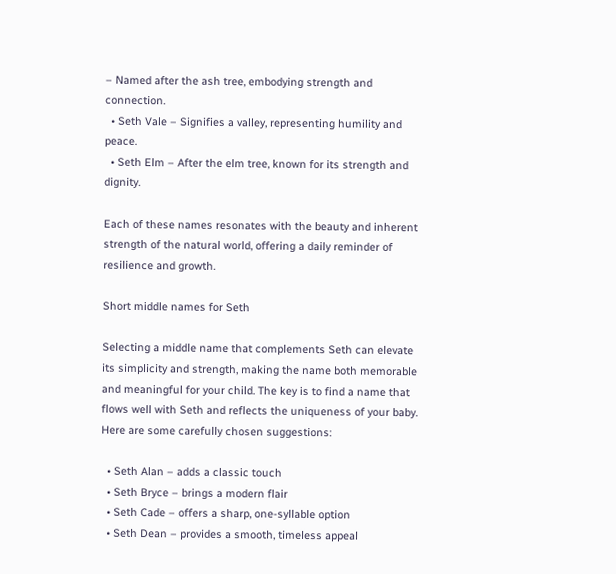– Named after the ash tree, embodying strength and connection.
  • Seth Vale – Signifies a valley, representing humility and peace.
  • Seth Elm – After the elm tree, known for its strength and dignity.

Each of these names resonates with the beauty and inherent strength of the natural world, offering a daily reminder of resilience and growth.

Short middle names for Seth

Selecting a middle name that complements Seth can elevate its simplicity and strength, making the name both memorable and meaningful for your child. The key is to find a name that flows well with Seth and reflects the uniqueness of your baby. Here are some carefully chosen suggestions:

  • Seth Alan – adds a classic touch
  • Seth Bryce – brings a modern flair
  • Seth Cade – offers a sharp, one-syllable option
  • Seth Dean – provides a smooth, timeless appeal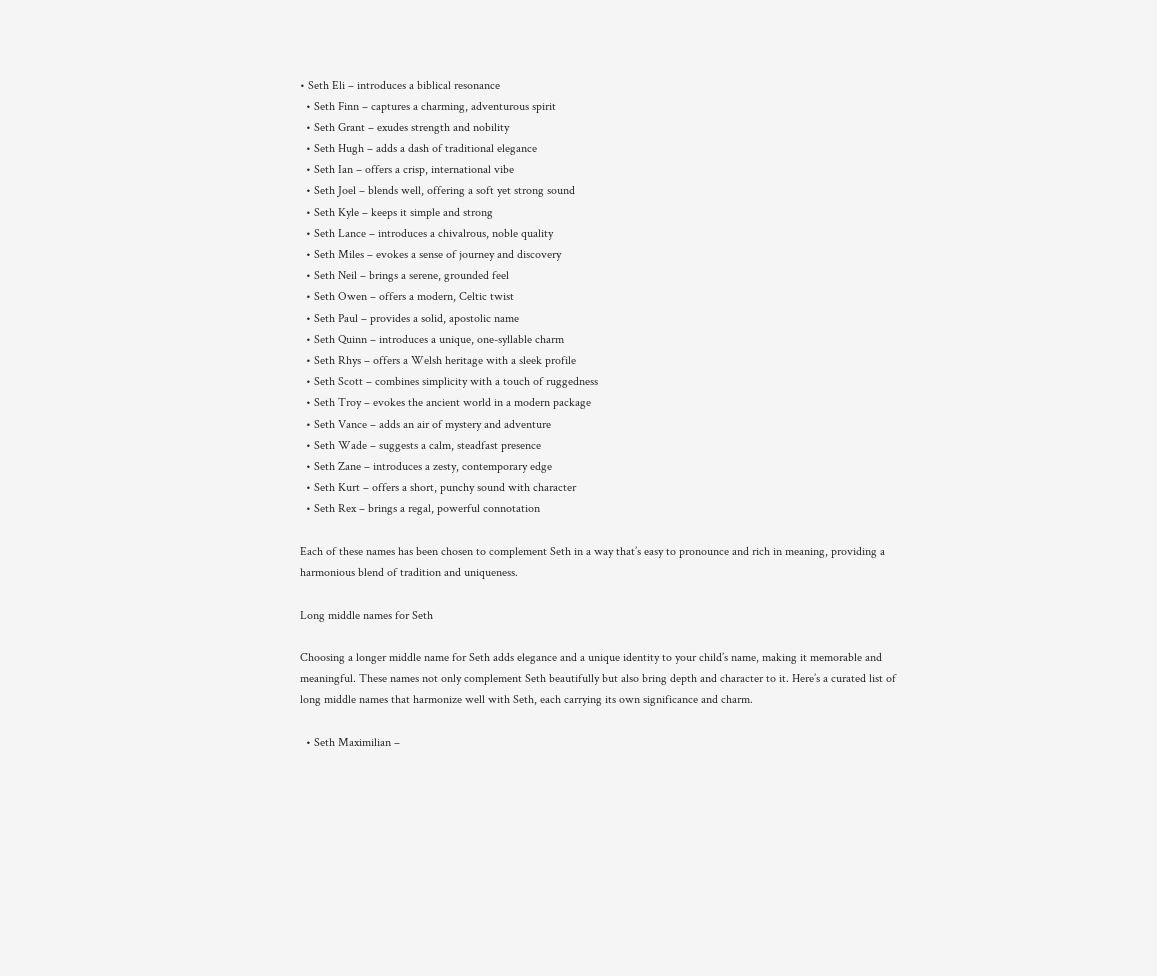• Seth Eli – introduces a biblical resonance
  • Seth Finn – captures a charming, adventurous spirit
  • Seth Grant – exudes strength and nobility
  • Seth Hugh – adds a dash of traditional elegance
  • Seth Ian – offers a crisp, international vibe
  • Seth Joel – blends well, offering a soft yet strong sound
  • Seth Kyle – keeps it simple and strong
  • Seth Lance – introduces a chivalrous, noble quality
  • Seth Miles – evokes a sense of journey and discovery
  • Seth Neil – brings a serene, grounded feel
  • Seth Owen – offers a modern, Celtic twist
  • Seth Paul – provides a solid, apostolic name
  • Seth Quinn – introduces a unique, one-syllable charm
  • Seth Rhys – offers a Welsh heritage with a sleek profile
  • Seth Scott – combines simplicity with a touch of ruggedness
  • Seth Troy – evokes the ancient world in a modern package
  • Seth Vance – adds an air of mystery and adventure
  • Seth Wade – suggests a calm, steadfast presence
  • Seth Zane – introduces a zesty, contemporary edge
  • Seth Kurt – offers a short, punchy sound with character
  • Seth Rex – brings a regal, powerful connotation

Each of these names has been chosen to complement Seth in a way that’s easy to pronounce and rich in meaning, providing a harmonious blend of tradition and uniqueness.

Long middle names for Seth

Choosing a longer middle name for Seth adds elegance and a unique identity to your child’s name, making it memorable and meaningful. These names not only complement Seth beautifully but also bring depth and character to it. Here’s a curated list of long middle names that harmonize well with Seth, each carrying its own significance and charm.

  • Seth Maximilian –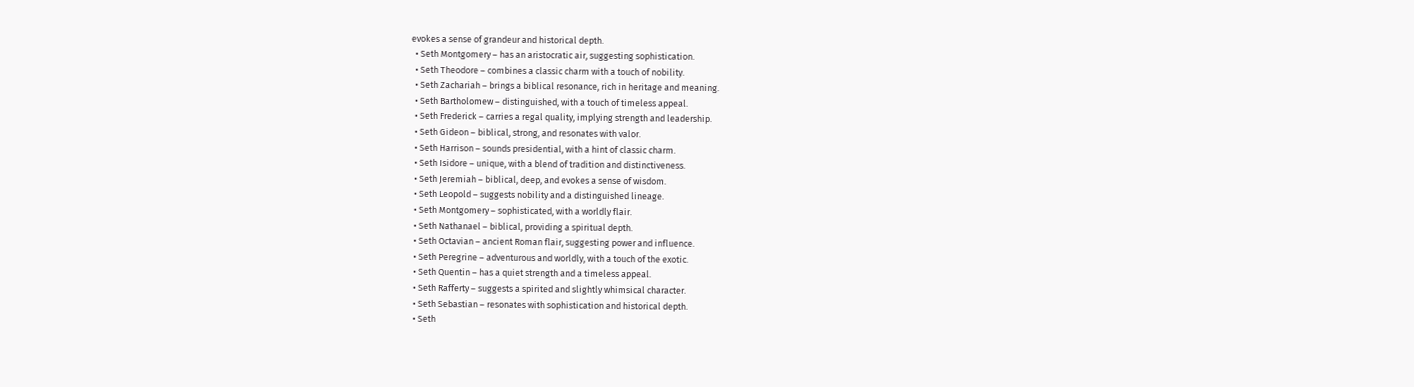evokes a sense of grandeur and historical depth.
  • Seth Montgomery – has an aristocratic air, suggesting sophistication.
  • Seth Theodore – combines a classic charm with a touch of nobility.
  • Seth Zachariah – brings a biblical resonance, rich in heritage and meaning.
  • Seth Bartholomew – distinguished, with a touch of timeless appeal.
  • Seth Frederick – carries a regal quality, implying strength and leadership.
  • Seth Gideon – biblical, strong, and resonates with valor.
  • Seth Harrison – sounds presidential, with a hint of classic charm.
  • Seth Isidore – unique, with a blend of tradition and distinctiveness.
  • Seth Jeremiah – biblical, deep, and evokes a sense of wisdom.
  • Seth Leopold – suggests nobility and a distinguished lineage.
  • Seth Montgomery – sophisticated, with a worldly flair.
  • Seth Nathanael – biblical, providing a spiritual depth.
  • Seth Octavian – ancient Roman flair, suggesting power and influence.
  • Seth Peregrine – adventurous and worldly, with a touch of the exotic.
  • Seth Quentin – has a quiet strength and a timeless appeal.
  • Seth Rafferty – suggests a spirited and slightly whimsical character.
  • Seth Sebastian – resonates with sophistication and historical depth.
  • Seth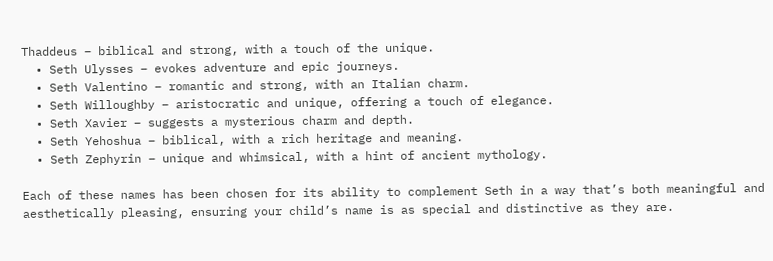Thaddeus – biblical and strong, with a touch of the unique.
  • Seth Ulysses – evokes adventure and epic journeys.
  • Seth Valentino – romantic and strong, with an Italian charm.
  • Seth Willoughby – aristocratic and unique, offering a touch of elegance.
  • Seth Xavier – suggests a mysterious charm and depth.
  • Seth Yehoshua – biblical, with a rich heritage and meaning.
  • Seth Zephyrin – unique and whimsical, with a hint of ancient mythology.

Each of these names has been chosen for its ability to complement Seth in a way that’s both meaningful and aesthetically pleasing, ensuring your child’s name is as special and distinctive as they are.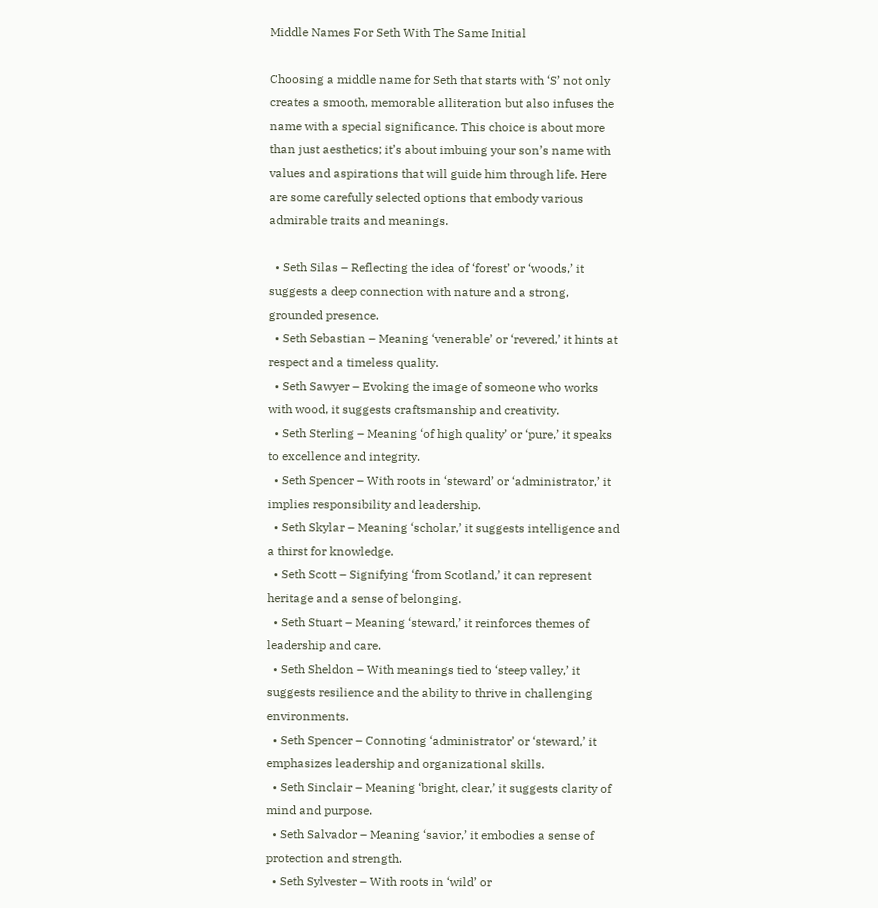Middle Names For Seth With The Same Initial

Choosing a middle name for Seth that starts with ‘S’ not only creates a smooth, memorable alliteration but also infuses the name with a special significance. This choice is about more than just aesthetics; it’s about imbuing your son’s name with values and aspirations that will guide him through life. Here are some carefully selected options that embody various admirable traits and meanings.

  • Seth Silas – Reflecting the idea of ‘forest’ or ‘woods,’ it suggests a deep connection with nature and a strong, grounded presence.
  • Seth Sebastian – Meaning ‘venerable’ or ‘revered,’ it hints at respect and a timeless quality.
  • Seth Sawyer – Evoking the image of someone who works with wood, it suggests craftsmanship and creativity.
  • Seth Sterling – Meaning ‘of high quality’ or ‘pure,’ it speaks to excellence and integrity.
  • Seth Spencer – With roots in ‘steward’ or ‘administrator,’ it implies responsibility and leadership.
  • Seth Skylar – Meaning ‘scholar,’ it suggests intelligence and a thirst for knowledge.
  • Seth Scott – Signifying ‘from Scotland,’ it can represent heritage and a sense of belonging.
  • Seth Stuart – Meaning ‘steward,’ it reinforces themes of leadership and care.
  • Seth Sheldon – With meanings tied to ‘steep valley,’ it suggests resilience and the ability to thrive in challenging environments.
  • Seth Spencer – Connoting ‘administrator’ or ‘steward,’ it emphasizes leadership and organizational skills.
  • Seth Sinclair – Meaning ‘bright, clear,’ it suggests clarity of mind and purpose.
  • Seth Salvador – Meaning ‘savior,’ it embodies a sense of protection and strength.
  • Seth Sylvester – With roots in ‘wild’ or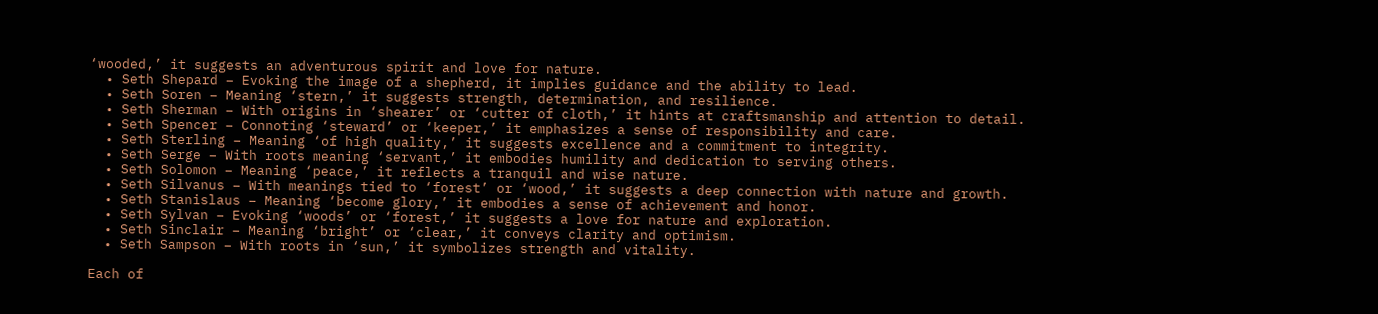‘wooded,’ it suggests an adventurous spirit and love for nature.
  • Seth Shepard – Evoking the image of a shepherd, it implies guidance and the ability to lead.
  • Seth Soren – Meaning ‘stern,’ it suggests strength, determination, and resilience.
  • Seth Sherman – With origins in ‘shearer’ or ‘cutter of cloth,’ it hints at craftsmanship and attention to detail.
  • Seth Spencer – Connoting ‘steward’ or ‘keeper,’ it emphasizes a sense of responsibility and care.
  • Seth Sterling – Meaning ‘of high quality,’ it suggests excellence and a commitment to integrity.
  • Seth Serge – With roots meaning ‘servant,’ it embodies humility and dedication to serving others.
  • Seth Solomon – Meaning ‘peace,’ it reflects a tranquil and wise nature.
  • Seth Silvanus – With meanings tied to ‘forest’ or ‘wood,’ it suggests a deep connection with nature and growth.
  • Seth Stanislaus – Meaning ‘become glory,’ it embodies a sense of achievement and honor.
  • Seth Sylvan – Evoking ‘woods’ or ‘forest,’ it suggests a love for nature and exploration.
  • Seth Sinclair – Meaning ‘bright’ or ‘clear,’ it conveys clarity and optimism.
  • Seth Sampson – With roots in ‘sun,’ it symbolizes strength and vitality.

Each of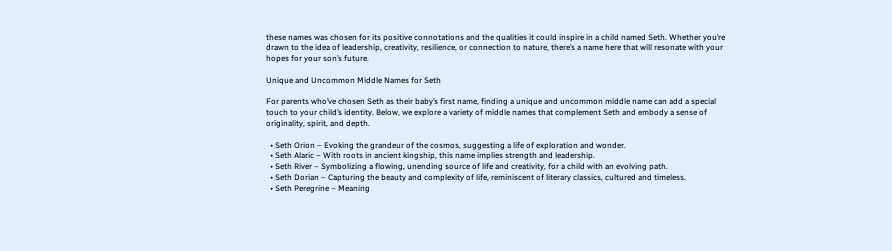these names was chosen for its positive connotations and the qualities it could inspire in a child named Seth. Whether you’re drawn to the idea of leadership, creativity, resilience, or connection to nature, there’s a name here that will resonate with your hopes for your son’s future.

Unique and Uncommon Middle Names for Seth

For parents who’ve chosen Seth as their baby’s first name, finding a unique and uncommon middle name can add a special touch to your child’s identity. Below, we explore a variety of middle names that complement Seth and embody a sense of originality, spirit, and depth.

  • Seth Orion – Evoking the grandeur of the cosmos, suggesting a life of exploration and wonder.
  • Seth Alaric – With roots in ancient kingship, this name implies strength and leadership.
  • Seth River – Symbolizing a flowing, unending source of life and creativity, for a child with an evolving path.
  • Seth Dorian – Capturing the beauty and complexity of life, reminiscent of literary classics, cultured and timeless.
  • Seth Peregrine – Meaning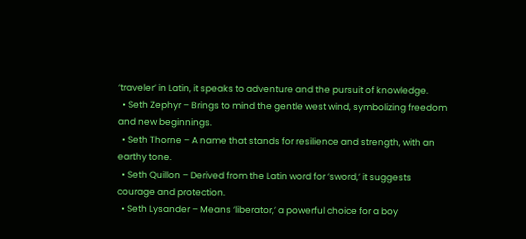‘traveler’ in Latin, it speaks to adventure and the pursuit of knowledge.
  • Seth Zephyr – Brings to mind the gentle west wind, symbolizing freedom and new beginnings.
  • Seth Thorne – A name that stands for resilience and strength, with an earthy tone.
  • Seth Quillon – Derived from the Latin word for ‘sword,’ it suggests courage and protection.
  • Seth Lysander – Means ‘liberator,’ a powerful choice for a boy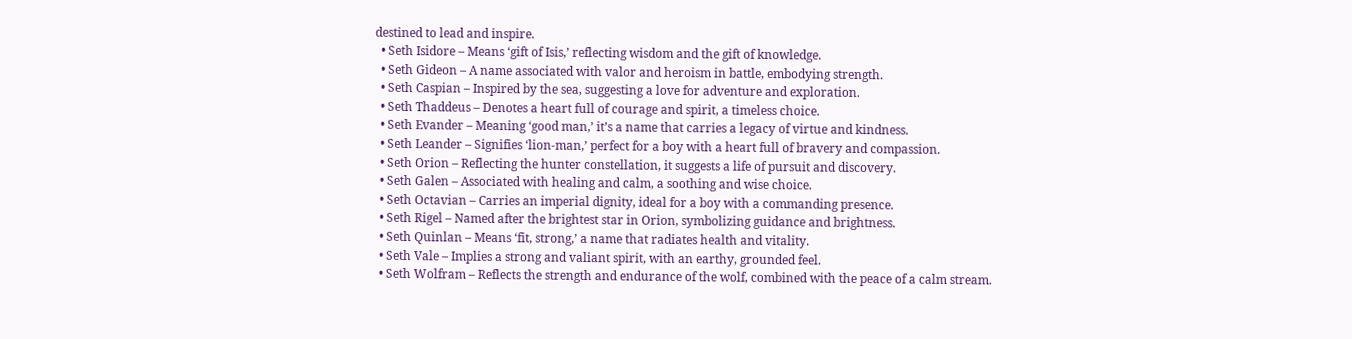destined to lead and inspire.
  • Seth Isidore – Means ‘gift of Isis,’ reflecting wisdom and the gift of knowledge.
  • Seth Gideon – A name associated with valor and heroism in battle, embodying strength.
  • Seth Caspian – Inspired by the sea, suggesting a love for adventure and exploration.
  • Seth Thaddeus – Denotes a heart full of courage and spirit, a timeless choice.
  • Seth Evander – Meaning ‘good man,’ it’s a name that carries a legacy of virtue and kindness.
  • Seth Leander – Signifies ‘lion-man,’ perfect for a boy with a heart full of bravery and compassion.
  • Seth Orion – Reflecting the hunter constellation, it suggests a life of pursuit and discovery.
  • Seth Galen – Associated with healing and calm, a soothing and wise choice.
  • Seth Octavian – Carries an imperial dignity, ideal for a boy with a commanding presence.
  • Seth Rigel – Named after the brightest star in Orion, symbolizing guidance and brightness.
  • Seth Quinlan – Means ‘fit, strong,’ a name that radiates health and vitality.
  • Seth Vale – Implies a strong and valiant spirit, with an earthy, grounded feel.
  • Seth Wolfram – Reflects the strength and endurance of the wolf, combined with the peace of a calm stream.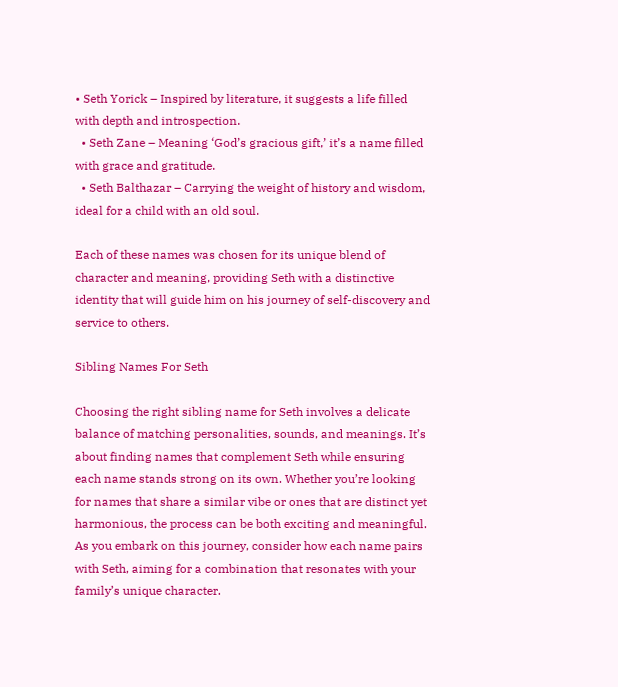• Seth Yorick – Inspired by literature, it suggests a life filled with depth and introspection.
  • Seth Zane – Meaning ‘God’s gracious gift,’ it’s a name filled with grace and gratitude.
  • Seth Balthazar – Carrying the weight of history and wisdom, ideal for a child with an old soul.

Each of these names was chosen for its unique blend of character and meaning, providing Seth with a distinctive identity that will guide him on his journey of self-discovery and service to others.

Sibling Names For Seth

Choosing the right sibling name for Seth involves a delicate balance of matching personalities, sounds, and meanings. It’s about finding names that complement Seth while ensuring each name stands strong on its own. Whether you’re looking for names that share a similar vibe or ones that are distinct yet harmonious, the process can be both exciting and meaningful. As you embark on this journey, consider how each name pairs with Seth, aiming for a combination that resonates with your family’s unique character.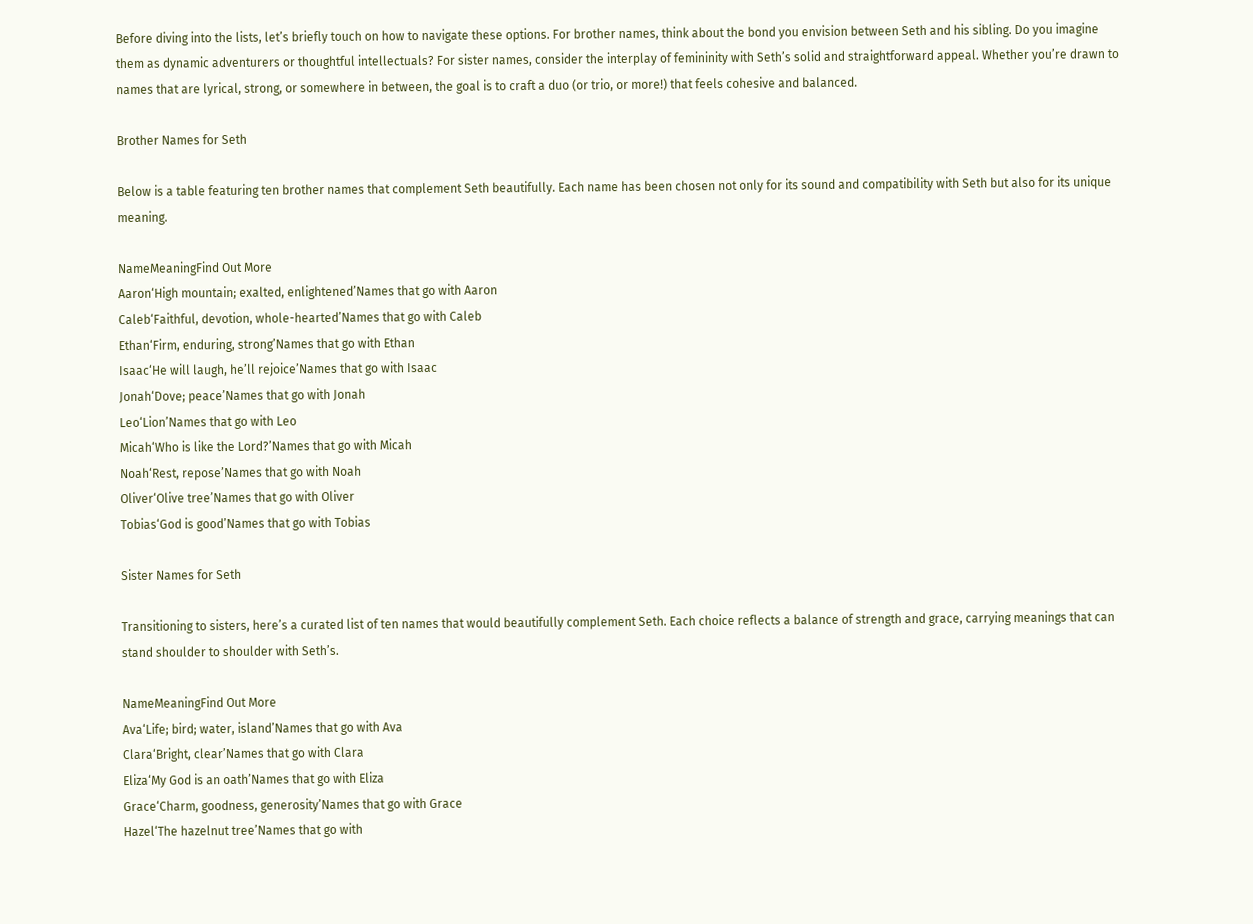Before diving into the lists, let’s briefly touch on how to navigate these options. For brother names, think about the bond you envision between Seth and his sibling. Do you imagine them as dynamic adventurers or thoughtful intellectuals? For sister names, consider the interplay of femininity with Seth’s solid and straightforward appeal. Whether you’re drawn to names that are lyrical, strong, or somewhere in between, the goal is to craft a duo (or trio, or more!) that feels cohesive and balanced.

Brother Names for Seth

Below is a table featuring ten brother names that complement Seth beautifully. Each name has been chosen not only for its sound and compatibility with Seth but also for its unique meaning.

NameMeaningFind Out More
Aaron‘High mountain; exalted, enlightened’Names that go with Aaron
Caleb‘Faithful, devotion, whole-hearted’Names that go with Caleb
Ethan‘Firm, enduring, strong’Names that go with Ethan
Isaac‘He will laugh, he’ll rejoice’Names that go with Isaac
Jonah‘Dove; peace’Names that go with Jonah
Leo‘Lion’Names that go with Leo
Micah‘Who is like the Lord?’Names that go with Micah
Noah‘Rest, repose’Names that go with Noah
Oliver‘Olive tree’Names that go with Oliver
Tobias‘God is good’Names that go with Tobias

Sister Names for Seth

Transitioning to sisters, here’s a curated list of ten names that would beautifully complement Seth. Each choice reflects a balance of strength and grace, carrying meanings that can stand shoulder to shoulder with Seth’s.

NameMeaningFind Out More
Ava‘Life; bird; water, island’Names that go with Ava
Clara‘Bright, clear’Names that go with Clara
Eliza‘My God is an oath’Names that go with Eliza
Grace‘Charm, goodness, generosity’Names that go with Grace
Hazel‘The hazelnut tree’Names that go with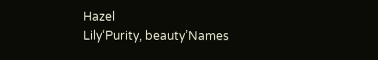Hazel
Lily‘Purity, beauty’Names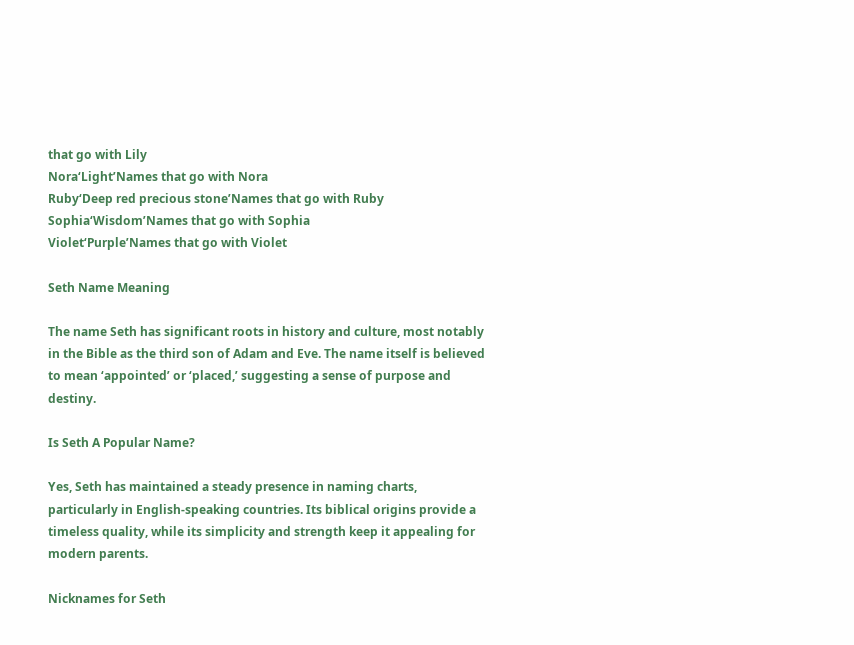that go with Lily
Nora‘Light’Names that go with Nora
Ruby‘Deep red precious stone’Names that go with Ruby
Sophia‘Wisdom’Names that go with Sophia
Violet‘Purple’Names that go with Violet

Seth Name Meaning

The name Seth has significant roots in history and culture, most notably in the Bible as the third son of Adam and Eve. The name itself is believed to mean ‘appointed’ or ‘placed,’ suggesting a sense of purpose and destiny.

Is Seth A Popular Name?

Yes, Seth has maintained a steady presence in naming charts, particularly in English-speaking countries. Its biblical origins provide a timeless quality, while its simplicity and strength keep it appealing for modern parents.

Nicknames for Seth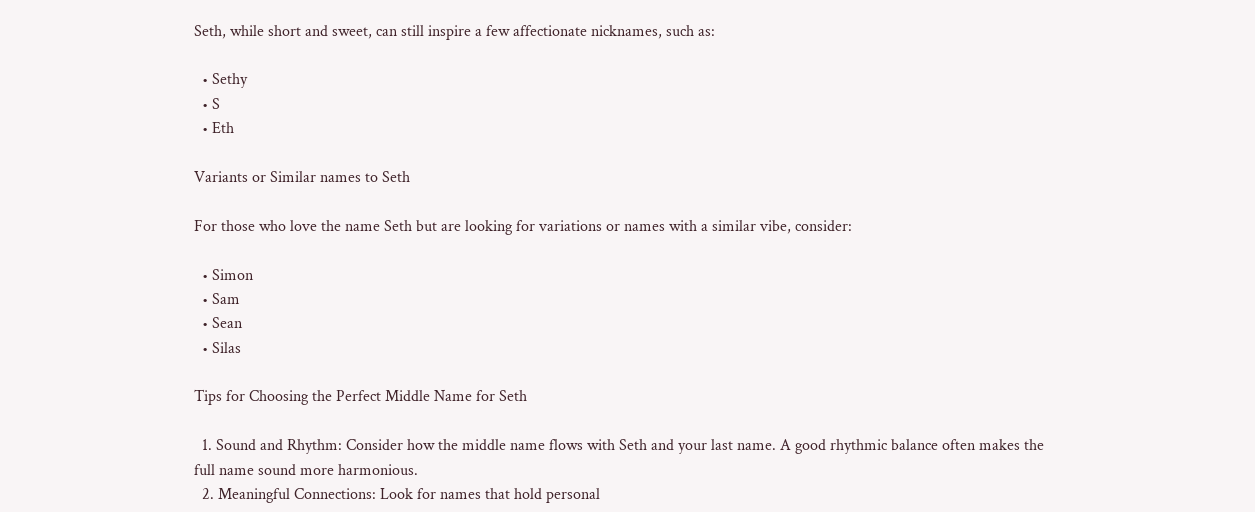Seth, while short and sweet, can still inspire a few affectionate nicknames, such as:

  • Sethy
  • S
  • Eth

Variants or Similar names to Seth

For those who love the name Seth but are looking for variations or names with a similar vibe, consider:

  • Simon
  • Sam
  • Sean
  • Silas

Tips for Choosing the Perfect Middle Name for Seth

  1. Sound and Rhythm: Consider how the middle name flows with Seth and your last name. A good rhythmic balance often makes the full name sound more harmonious.
  2. Meaningful Connections: Look for names that hold personal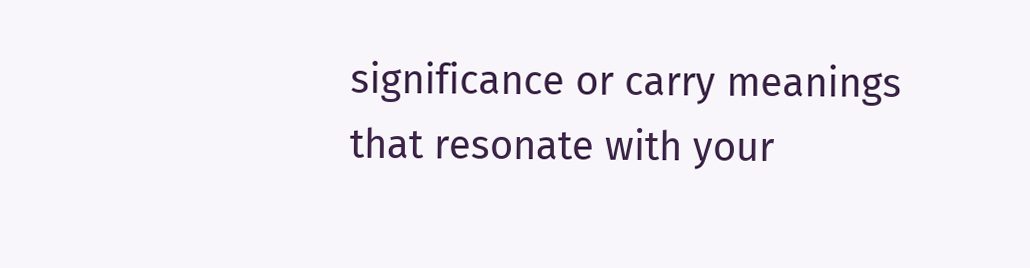significance or carry meanings that resonate with your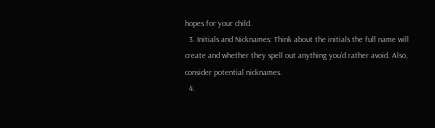hopes for your child.
  3. Initials and Nicknames: Think about the initials the full name will create and whether they spell out anything you’d rather avoid. Also, consider potential nicknames.
  4.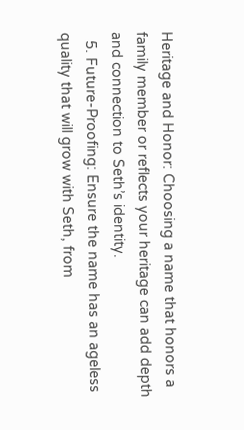Heritage and Honor: Choosing a name that honors a family member or reflects your heritage can add depth and connection to Seth’s identity.
  5. Future-Proofing: Ensure the name has an ageless quality that will grow with Seth, from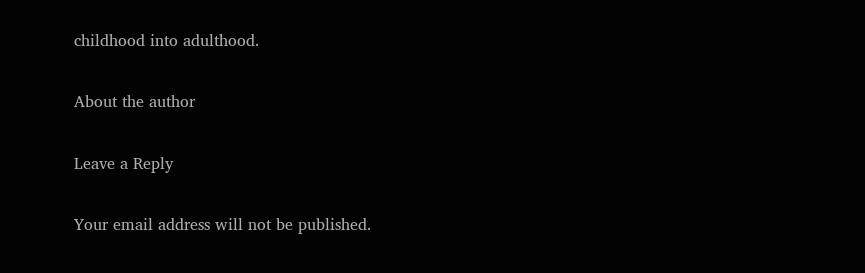childhood into adulthood.

About the author

Leave a Reply

Your email address will not be published.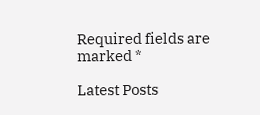Required fields are marked *

Latest Posts